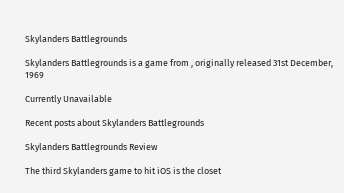Skylanders Battlegrounds

Skylanders Battlegrounds is a game from , originally released 31st December, 1969

Currently Unavailable

Recent posts about Skylanders Battlegrounds

Skylanders Battlegrounds Review

The third Skylanders game to hit iOS is the closet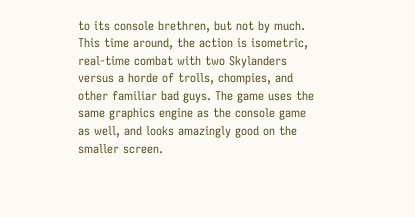to its console brethren, but not by much. This time around, the action is isometric, real-time combat with two Skylanders versus a horde of trolls, chompies, and other familiar bad guys. The game uses the same graphics engine as the console game as well, and looks amazingly good on the smaller screen.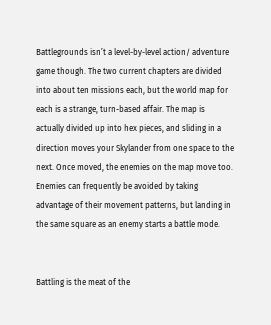Battlegrounds isn’t a level-by-level action/ adventure game though. The two current chapters are divided into about ten missions each, but the world map for each is a strange, turn-based affair. The map is actually divided up into hex pieces, and sliding in a direction moves your Skylander from one space to the next. Once moved, the enemies on the map move too. Enemies can frequently be avoided by taking advantage of their movement patterns, but landing in the same square as an enemy starts a battle mode.


Battling is the meat of the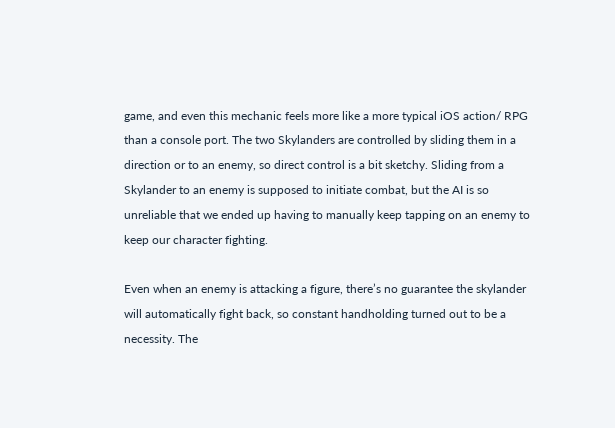game, and even this mechanic feels more like a more typical iOS action/ RPG than a console port. The two Skylanders are controlled by sliding them in a direction or to an enemy, so direct control is a bit sketchy. Sliding from a Skylander to an enemy is supposed to initiate combat, but the AI is so unreliable that we ended up having to manually keep tapping on an enemy to keep our character fighting.

Even when an enemy is attacking a figure, there’s no guarantee the skylander will automatically fight back, so constant handholding turned out to be a necessity. The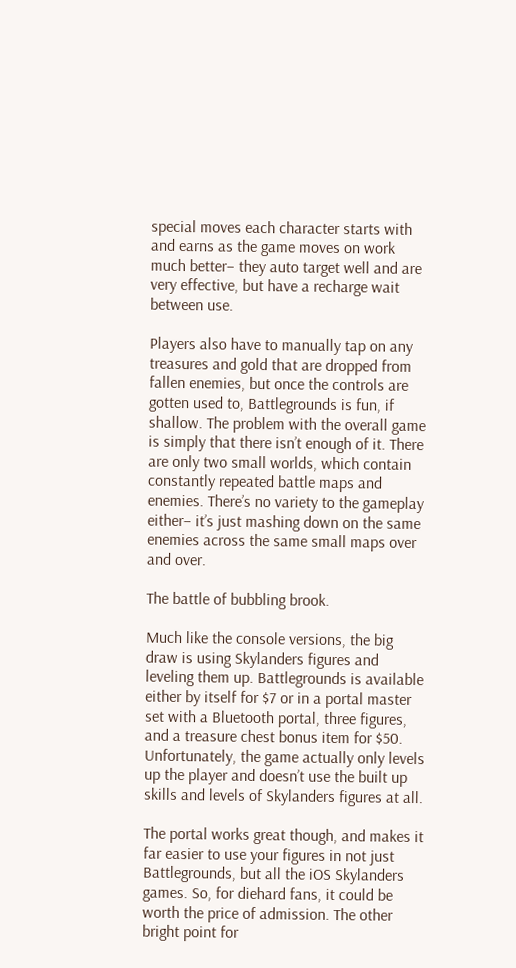special moves each character starts with and earns as the game moves on work much better– they auto target well and are very effective, but have a recharge wait between use.

Players also have to manually tap on any treasures and gold that are dropped from fallen enemies, but once the controls are gotten used to, Battlegrounds is fun, if shallow. The problem with the overall game is simply that there isn’t enough of it. There are only two small worlds, which contain constantly repeated battle maps and enemies. There’s no variety to the gameplay either– it’s just mashing down on the same enemies across the same small maps over and over.

The battle of bubbling brook.

Much like the console versions, the big draw is using Skylanders figures and leveling them up. Battlegrounds is available either by itself for $7 or in a portal master set with a Bluetooth portal, three figures, and a treasure chest bonus item for $50. Unfortunately, the game actually only levels up the player and doesn’t use the built up skills and levels of Skylanders figures at all.

The portal works great though, and makes it far easier to use your figures in not just Battlegrounds, but all the iOS Skylanders games. So, for diehard fans, it could be worth the price of admission. The other bright point for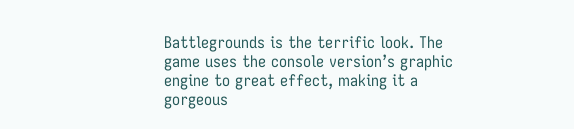Battlegrounds is the terrific look. The game uses the console version’s graphic engine to great effect, making it a gorgeous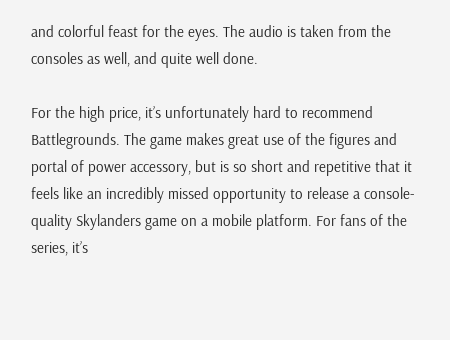and colorful feast for the eyes. The audio is taken from the consoles as well, and quite well done.

For the high price, it’s unfortunately hard to recommend Battlegrounds. The game makes great use of the figures and portal of power accessory, but is so short and repetitive that it feels like an incredibly missed opportunity to release a console-quality Skylanders game on a mobile platform. For fans of the series, it’s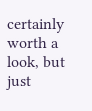certainly worth a look, but just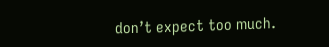don’t expect too much.